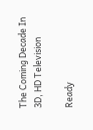The Coming Decade In 3D, HD Television

Ready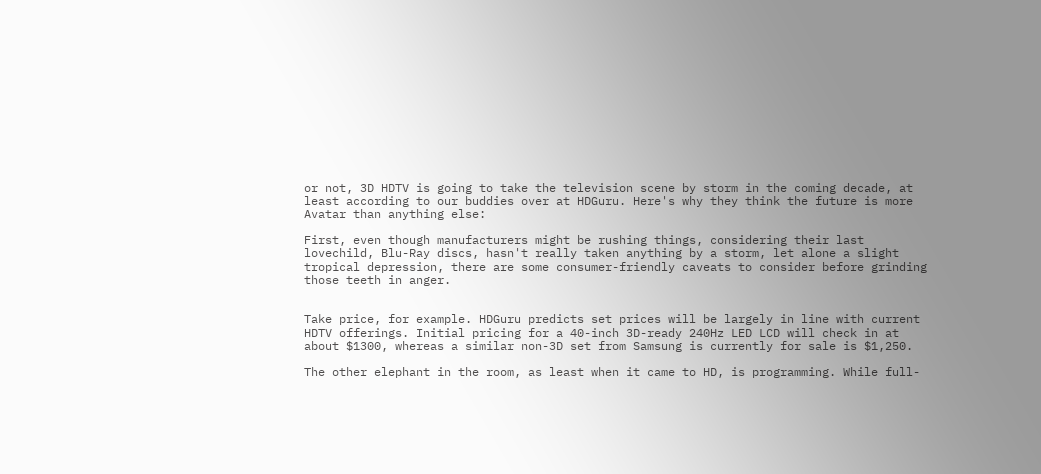or not, 3D HDTV is going to take the television scene by storm in the coming decade, at least according to our buddies over at HDGuru. Here's why they think the future is more Avatar than anything else:

First, even though manufacturers might be rushing things, considering their last lovechild, Blu-Ray discs, hasn't really taken anything by a storm, let alone a slight tropical depression, there are some consumer-friendly caveats to consider before grinding those teeth in anger.


Take price, for example. HDGuru predicts set prices will be largely in line with current HDTV offerings. Initial pricing for a 40-inch 3D-ready 240Hz LED LCD will check in at about $1300, whereas a similar non-3D set from Samsung is currently for sale is $1,250.

The other elephant in the room, as least when it came to HD, is programming. While full-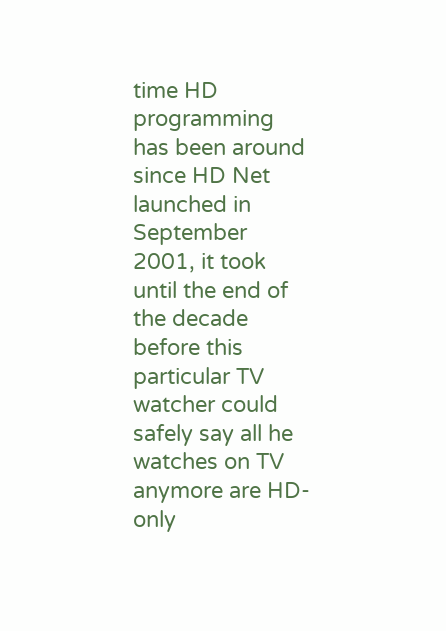time HD programming has been around since HD Net launched in September 2001, it took until the end of the decade before this particular TV watcher could safely say all he watches on TV anymore are HD-only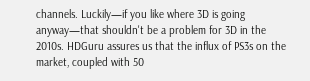channels. Luckily—if you like where 3D is going anyway—that shouldn't be a problem for 3D in the 2010s. HDGuru assures us that the influx of PS3s on the market, coupled with 50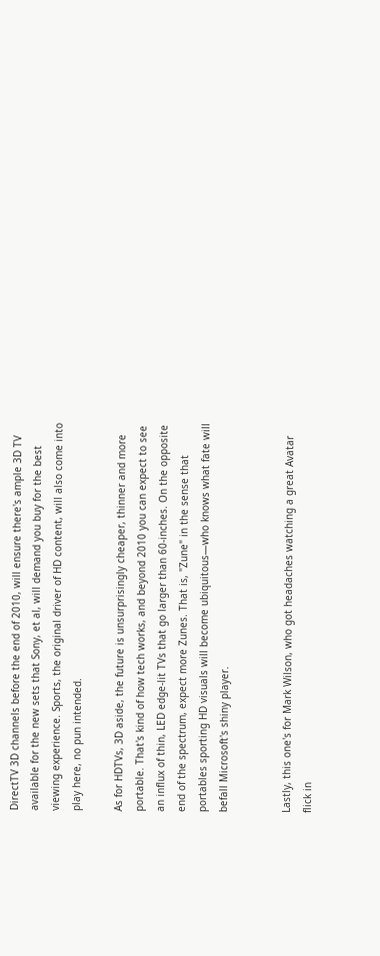DirectTV 3D channels before the end of 2010, will ensure there's ample 3D TV available for the new sets that Sony, et al, will demand you buy for the best viewing experience. Sports, the original driver of HD content, will also come into play here, no pun intended.

As for HDTVs, 3D aside, the future is unsurprisingly cheaper, thinner and more portable. That's kind of how tech works, and beyond 2010 you can expect to see an influx of thin, LED edge-lit TVs that go larger than 60-inches. On the opposite end of the spectrum, expect more Zunes. That is, "Zune" in the sense that portables sporting HD visuals will become ubiquitous—who knows what fate will befall Microsoft's shiny player.


Lastly, this one's for Mark Wilson, who got headaches watching a great Avatar flick in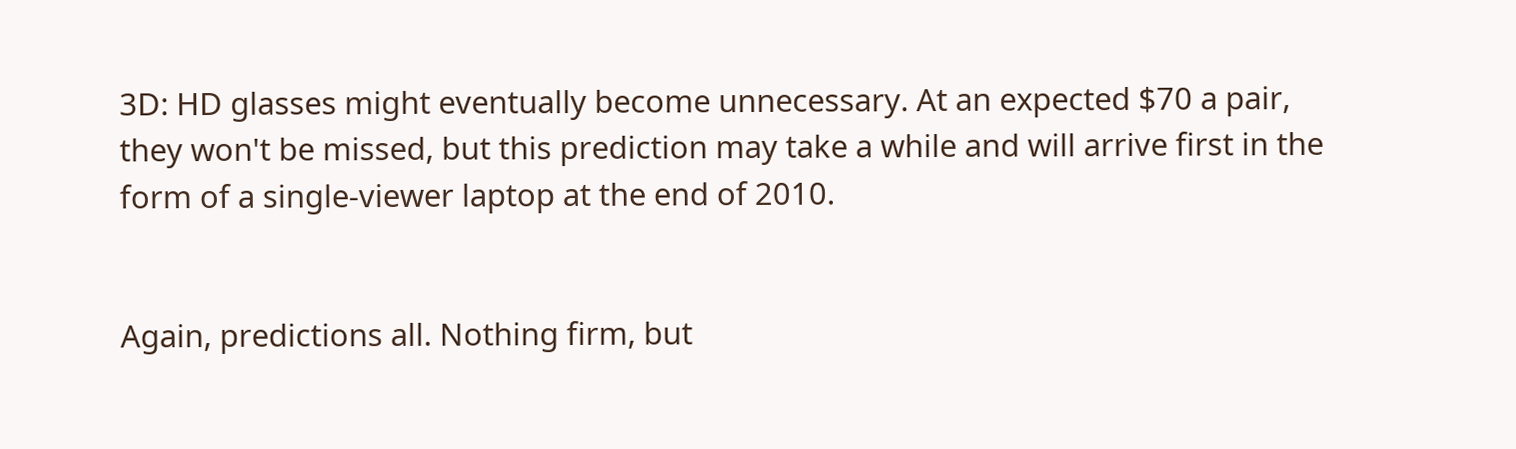3D: HD glasses might eventually become unnecessary. At an expected $70 a pair, they won't be missed, but this prediction may take a while and will arrive first in the form of a single-viewer laptop at the end of 2010.


Again, predictions all. Nothing firm, but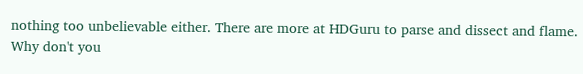nothing too unbelievable either. There are more at HDGuru to parse and dissect and flame. Why don't you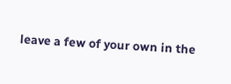leave a few of your own in the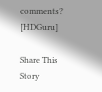comments? [HDGuru]

Share This Story